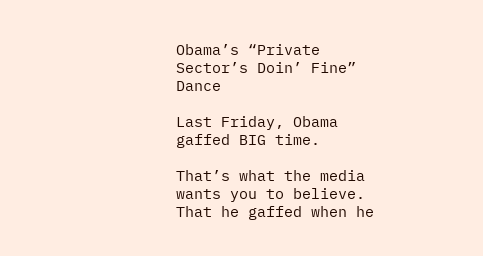Obama’s “Private Sector’s Doin’ Fine” Dance

Last Friday, Obama gaffed BIG time.

That’s what the media wants you to believe. That he gaffed when he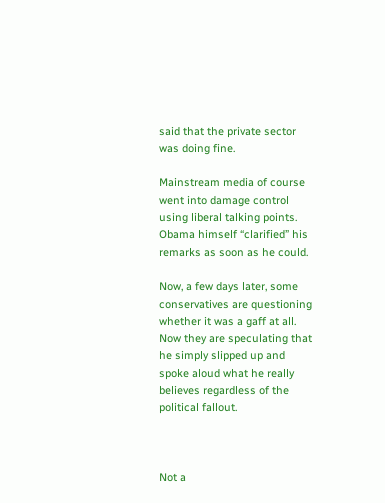said that the private sector was doing fine.

Mainstream media of course went into damage control using liberal talking points. Obama himself “clarified” his remarks as soon as he could.

Now, a few days later, some conservatives are questioning whether it was a gaff at all. Now they are speculating that he simply slipped up and spoke aloud what he really believes regardless of the political fallout.



Not a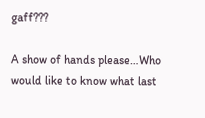gaff???

A show of hands please…Who would like to know what last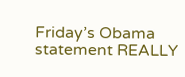Friday’s Obama statement REALLY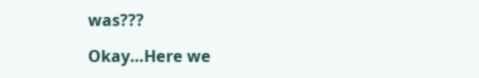was???

Okay…Here we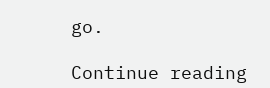go.

Continue reading